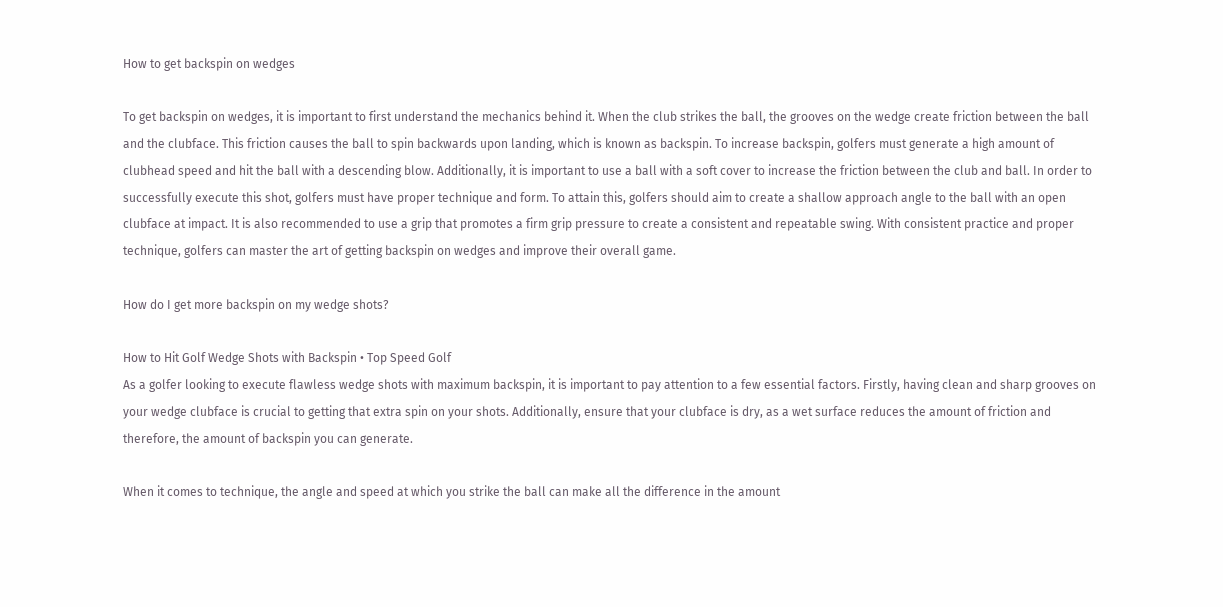How to get backspin on wedges

To get backspin on wedges, it is important to first understand the mechanics behind it. When the club strikes the ball, the grooves on the wedge create friction between the ball and the clubface. This friction causes the ball to spin backwards upon landing, which is known as backspin. To increase backspin, golfers must generate a high amount of clubhead speed and hit the ball with a descending blow. Additionally, it is important to use a ball with a soft cover to increase the friction between the club and ball. In order to successfully execute this shot, golfers must have proper technique and form. To attain this, golfers should aim to create a shallow approach angle to the ball with an open clubface at impact. It is also recommended to use a grip that promotes a firm grip pressure to create a consistent and repeatable swing. With consistent practice and proper technique, golfers can master the art of getting backspin on wedges and improve their overall game.

How do I get more backspin on my wedge shots?

How to Hit Golf Wedge Shots with Backspin • Top Speed Golf
As a golfer looking to execute flawless wedge shots with maximum backspin, it is important to pay attention to a few essential factors. Firstly, having clean and sharp grooves on your wedge clubface is crucial to getting that extra spin on your shots. Additionally, ensure that your clubface is dry, as a wet surface reduces the amount of friction and therefore, the amount of backspin you can generate.

When it comes to technique, the angle and speed at which you strike the ball can make all the difference in the amount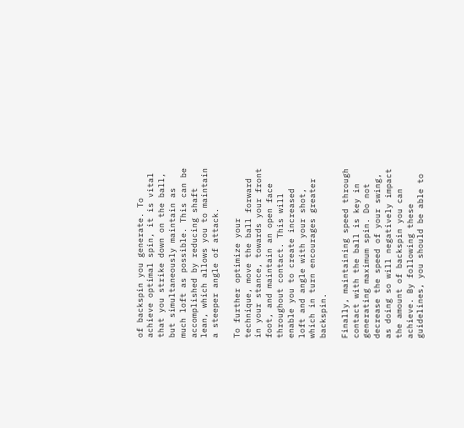of backspin you generate. To achieve optimal spin, it is vital that you strike down on the ball, but simultaneously maintain as much loft as possible. This can be accomplished by reducing shaft lean, which allows you to maintain a steeper angle of attack.

To further optimize your technique, move the ball forward in your stance, towards your front foot, and maintain an open face throughout contact. This will enable you to create increased loft and angle with your shot, which in turn encourages greater backspin.

Finally, maintaining speed through contact with the ball is key in generating maximum spin. Do not decrease the speed of your swing, as doing so will negatively impact the amount of backspin you can achieve. By following these guidelines, you should be able to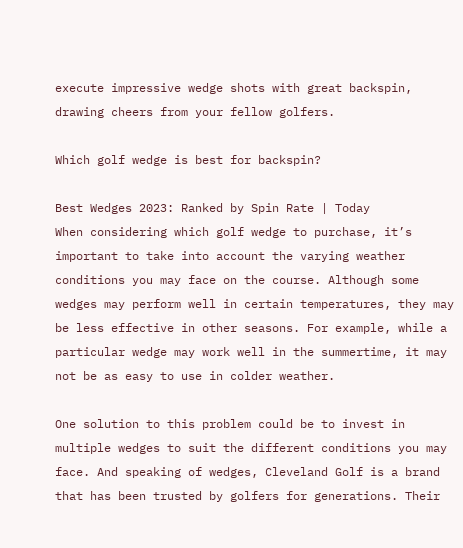execute impressive wedge shots with great backspin, drawing cheers from your fellow golfers.

Which golf wedge is best for backspin?

Best Wedges 2023: Ranked by Spin Rate | Today
When considering which golf wedge to purchase, it’s important to take into account the varying weather conditions you may face on the course. Although some wedges may perform well in certain temperatures, they may be less effective in other seasons. For example, while a particular wedge may work well in the summertime, it may not be as easy to use in colder weather.

One solution to this problem could be to invest in multiple wedges to suit the different conditions you may face. And speaking of wedges, Cleveland Golf is a brand that has been trusted by golfers for generations. Their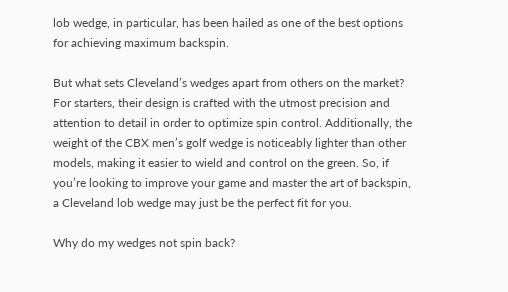lob wedge, in particular, has been hailed as one of the best options for achieving maximum backspin.

But what sets Cleveland’s wedges apart from others on the market? For starters, their design is crafted with the utmost precision and attention to detail in order to optimize spin control. Additionally, the weight of the CBX men’s golf wedge is noticeably lighter than other models, making it easier to wield and control on the green. So, if you’re looking to improve your game and master the art of backspin, a Cleveland lob wedge may just be the perfect fit for you.

Why do my wedges not spin back?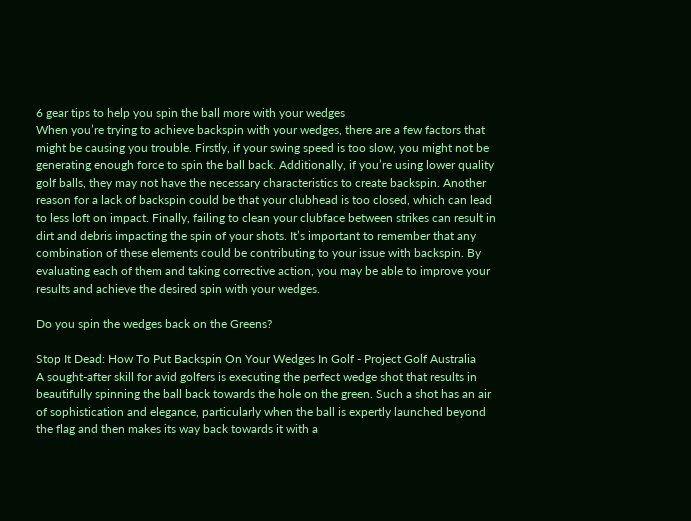6 gear tips to help you spin the ball more with your wedges
When you’re trying to achieve backspin with your wedges, there are a few factors that might be causing you trouble. Firstly, if your swing speed is too slow, you might not be generating enough force to spin the ball back. Additionally, if you’re using lower quality golf balls, they may not have the necessary characteristics to create backspin. Another reason for a lack of backspin could be that your clubhead is too closed, which can lead to less loft on impact. Finally, failing to clean your clubface between strikes can result in dirt and debris impacting the spin of your shots. It’s important to remember that any combination of these elements could be contributing to your issue with backspin. By evaluating each of them and taking corrective action, you may be able to improve your results and achieve the desired spin with your wedges.

Do you spin the wedges back on the Greens?

Stop It Dead: How To Put Backspin On Your Wedges In Golf - Project Golf Australia
A sought-after skill for avid golfers is executing the perfect wedge shot that results in beautifully spinning the ball back towards the hole on the green. Such a shot has an air of sophistication and elegance, particularly when the ball is expertly launched beyond the flag and then makes its way back towards it with a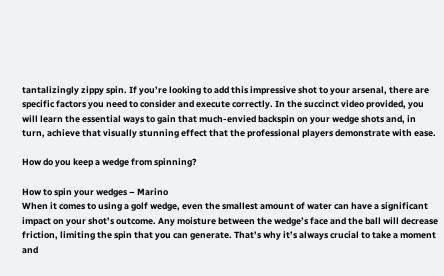tantalizingly zippy spin. If you’re looking to add this impressive shot to your arsenal, there are specific factors you need to consider and execute correctly. In the succinct video provided, you will learn the essential ways to gain that much-envied backspin on your wedge shots and, in turn, achieve that visually stunning effect that the professional players demonstrate with ease.

How do you keep a wedge from spinning?

How to spin your wedges – Marino
When it comes to using a golf wedge, even the smallest amount of water can have a significant impact on your shot’s outcome. Any moisture between the wedge’s face and the ball will decrease friction, limiting the spin that you can generate. That’s why it’s always crucial to take a moment and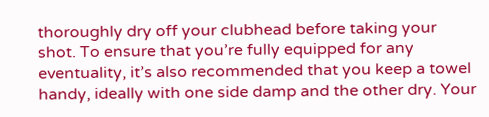thoroughly dry off your clubhead before taking your shot. To ensure that you’re fully equipped for any eventuality, it’s also recommended that you keep a towel handy, ideally with one side damp and the other dry. Your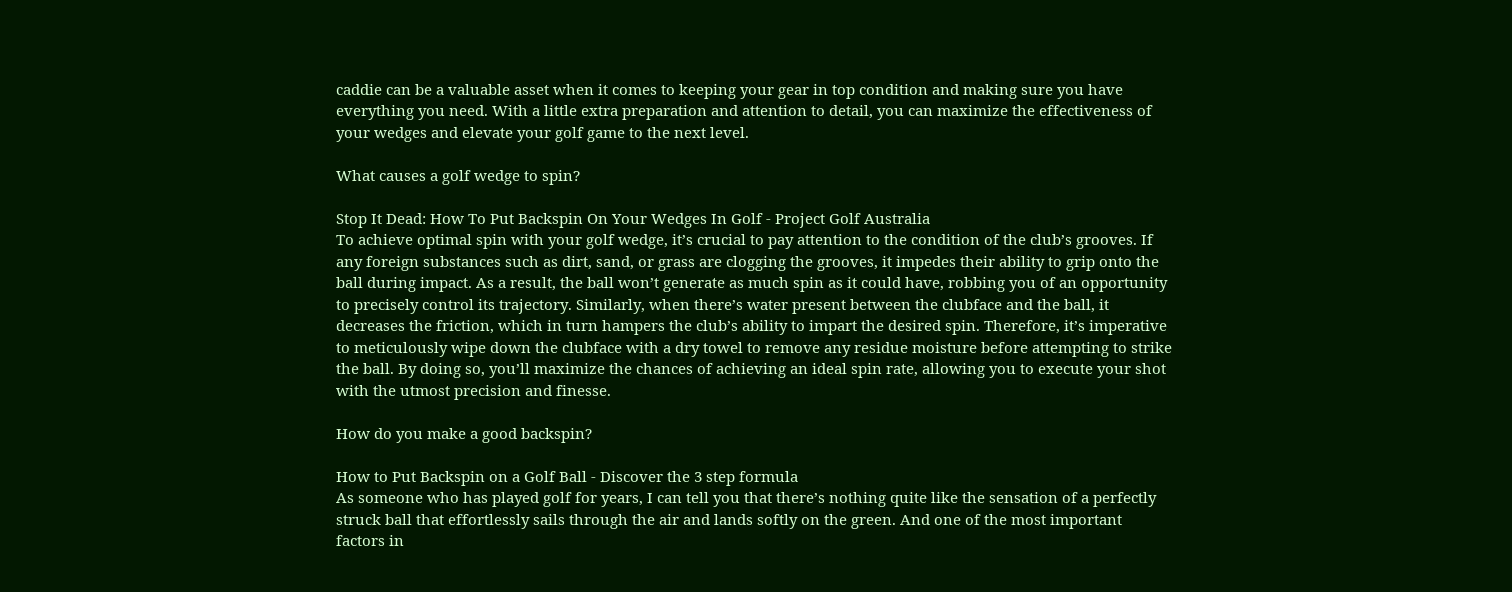caddie can be a valuable asset when it comes to keeping your gear in top condition and making sure you have everything you need. With a little extra preparation and attention to detail, you can maximize the effectiveness of your wedges and elevate your golf game to the next level.

What causes a golf wedge to spin?

Stop It Dead: How To Put Backspin On Your Wedges In Golf - Project Golf Australia
To achieve optimal spin with your golf wedge, it’s crucial to pay attention to the condition of the club’s grooves. If any foreign substances such as dirt, sand, or grass are clogging the grooves, it impedes their ability to grip onto the ball during impact. As a result, the ball won’t generate as much spin as it could have, robbing you of an opportunity to precisely control its trajectory. Similarly, when there’s water present between the clubface and the ball, it decreases the friction, which in turn hampers the club’s ability to impart the desired spin. Therefore, it’s imperative to meticulously wipe down the clubface with a dry towel to remove any residue moisture before attempting to strike the ball. By doing so, you’ll maximize the chances of achieving an ideal spin rate, allowing you to execute your shot with the utmost precision and finesse.

How do you make a good backspin?

How to Put Backspin on a Golf Ball - Discover the 3 step formula
As someone who has played golf for years, I can tell you that there’s nothing quite like the sensation of a perfectly struck ball that effortlessly sails through the air and lands softly on the green. And one of the most important factors in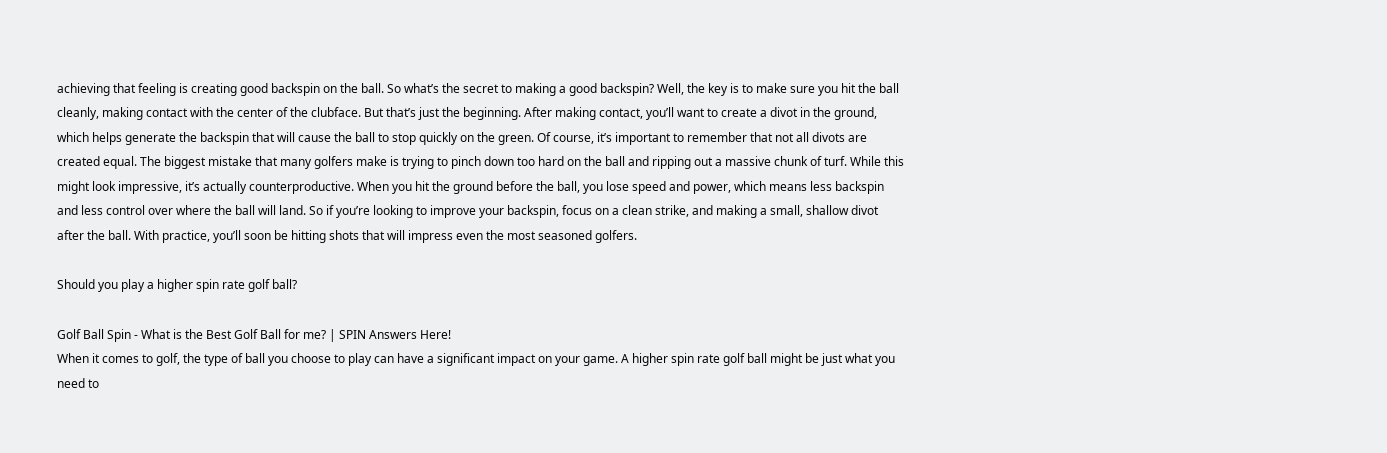achieving that feeling is creating good backspin on the ball. So what’s the secret to making a good backspin? Well, the key is to make sure you hit the ball cleanly, making contact with the center of the clubface. But that’s just the beginning. After making contact, you’ll want to create a divot in the ground, which helps generate the backspin that will cause the ball to stop quickly on the green. Of course, it’s important to remember that not all divots are created equal. The biggest mistake that many golfers make is trying to pinch down too hard on the ball and ripping out a massive chunk of turf. While this might look impressive, it’s actually counterproductive. When you hit the ground before the ball, you lose speed and power, which means less backspin and less control over where the ball will land. So if you’re looking to improve your backspin, focus on a clean strike, and making a small, shallow divot after the ball. With practice, you’ll soon be hitting shots that will impress even the most seasoned golfers.

Should you play a higher spin rate golf ball?

Golf Ball Spin - What is the Best Golf Ball for me? | SPIN Answers Here!
When it comes to golf, the type of ball you choose to play can have a significant impact on your game. A higher spin rate golf ball might be just what you need to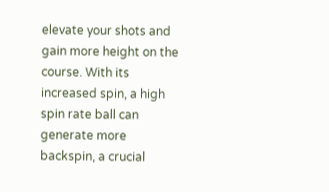elevate your shots and gain more height on the course. With its increased spin, a high spin rate ball can generate more backspin, a crucial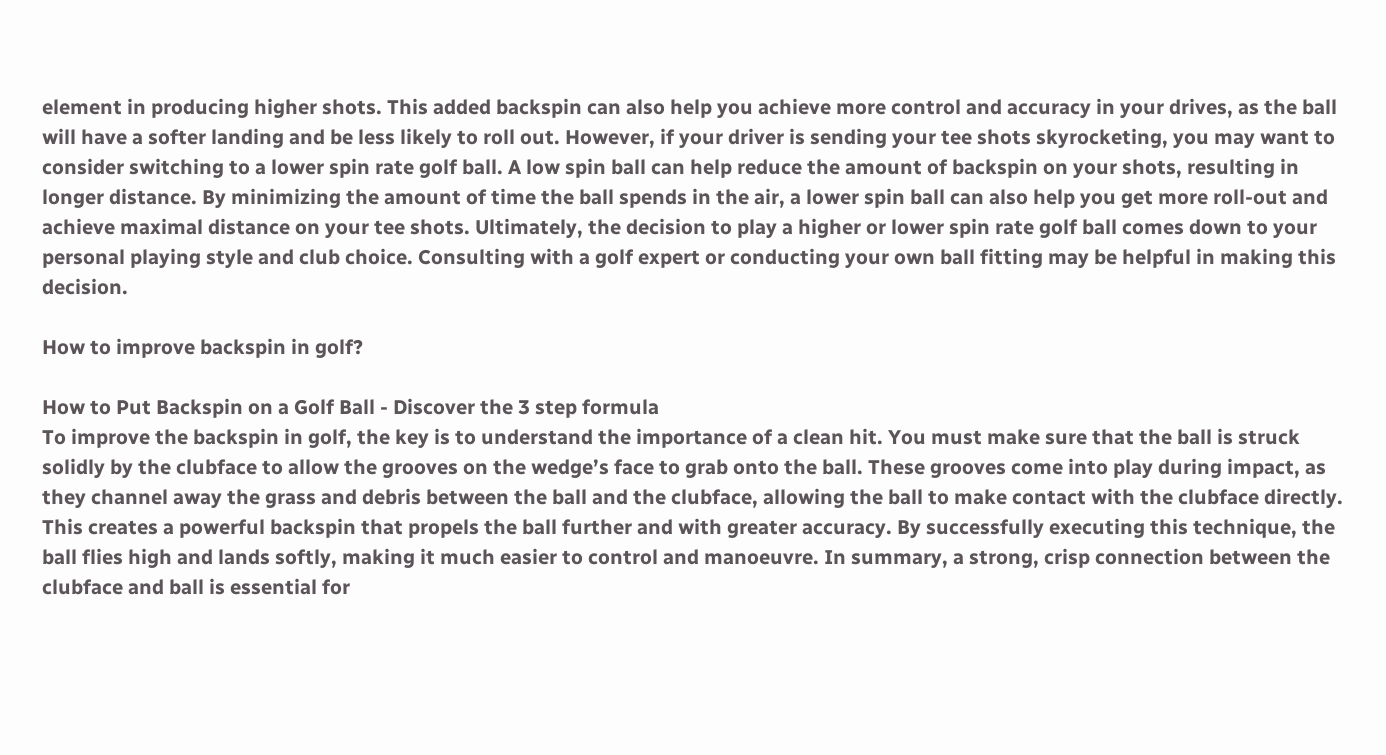element in producing higher shots. This added backspin can also help you achieve more control and accuracy in your drives, as the ball will have a softer landing and be less likely to roll out. However, if your driver is sending your tee shots skyrocketing, you may want to consider switching to a lower spin rate golf ball. A low spin ball can help reduce the amount of backspin on your shots, resulting in longer distance. By minimizing the amount of time the ball spends in the air, a lower spin ball can also help you get more roll-out and achieve maximal distance on your tee shots. Ultimately, the decision to play a higher or lower spin rate golf ball comes down to your personal playing style and club choice. Consulting with a golf expert or conducting your own ball fitting may be helpful in making this decision.

How to improve backspin in golf?

How to Put Backspin on a Golf Ball - Discover the 3 step formula
To improve the backspin in golf, the key is to understand the importance of a clean hit. You must make sure that the ball is struck solidly by the clubface to allow the grooves on the wedge’s face to grab onto the ball. These grooves come into play during impact, as they channel away the grass and debris between the ball and the clubface, allowing the ball to make contact with the clubface directly. This creates a powerful backspin that propels the ball further and with greater accuracy. By successfully executing this technique, the ball flies high and lands softly, making it much easier to control and manoeuvre. In summary, a strong, crisp connection between the clubface and ball is essential for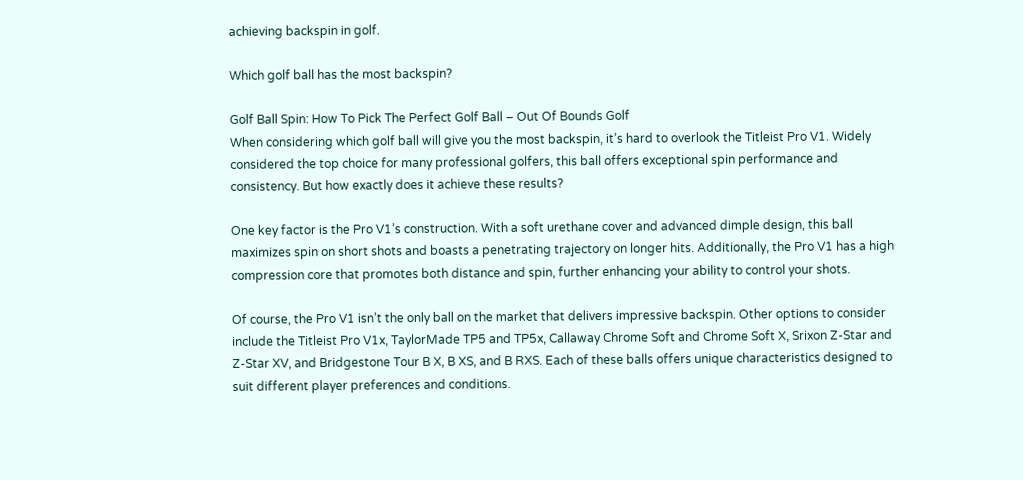achieving backspin in golf.

Which golf ball has the most backspin?

Golf Ball Spin: How To Pick The Perfect Golf Ball – Out Of Bounds Golf
When considering which golf ball will give you the most backspin, it’s hard to overlook the Titleist Pro V1. Widely considered the top choice for many professional golfers, this ball offers exceptional spin performance and consistency. But how exactly does it achieve these results?

One key factor is the Pro V1’s construction. With a soft urethane cover and advanced dimple design, this ball maximizes spin on short shots and boasts a penetrating trajectory on longer hits. Additionally, the Pro V1 has a high compression core that promotes both distance and spin, further enhancing your ability to control your shots.

Of course, the Pro V1 isn’t the only ball on the market that delivers impressive backspin. Other options to consider include the Titleist Pro V1x, TaylorMade TP5 and TP5x, Callaway Chrome Soft and Chrome Soft X, Srixon Z-Star and Z-Star XV, and Bridgestone Tour B X, B XS, and B RXS. Each of these balls offers unique characteristics designed to suit different player preferences and conditions.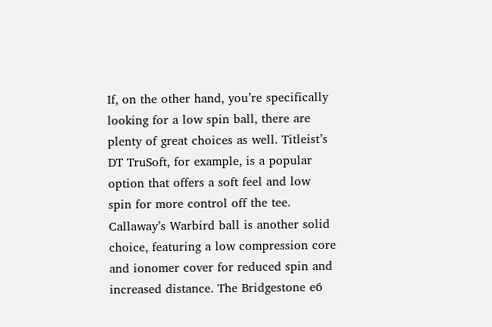If, on the other hand, you’re specifically looking for a low spin ball, there are plenty of great choices as well. Titleist’s DT TruSoft, for example, is a popular option that offers a soft feel and low spin for more control off the tee. Callaway’s Warbird ball is another solid choice, featuring a low compression core and ionomer cover for reduced spin and increased distance. The Bridgestone e6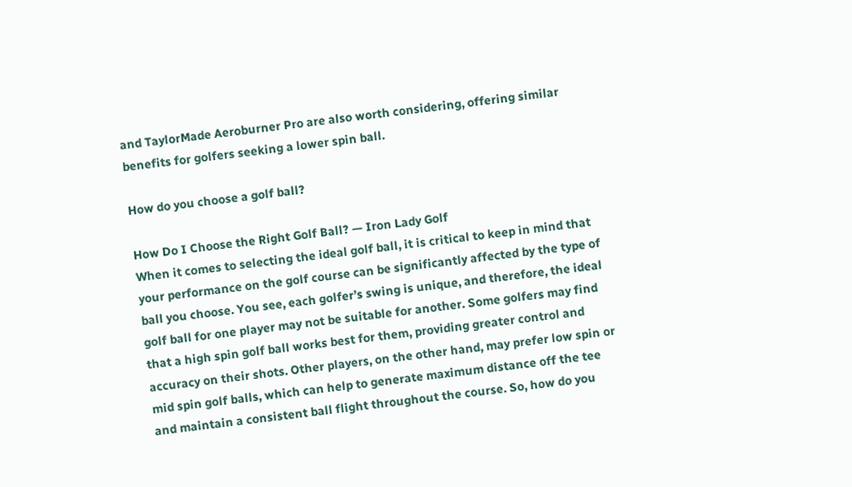and TaylorMade Aeroburner Pro are also worth considering, offering similar benefits for golfers seeking a lower spin ball.

How do you choose a golf ball?

How Do I Choose the Right Golf Ball? — Iron Lady Golf
When it comes to selecting the ideal golf ball, it is critical to keep in mind that your performance on the golf course can be significantly affected by the type of ball you choose. You see, each golfer’s swing is unique, and therefore, the ideal golf ball for one player may not be suitable for another. Some golfers may find that a high spin golf ball works best for them, providing greater control and accuracy on their shots. Other players, on the other hand, may prefer low spin or mid spin golf balls, which can help to generate maximum distance off the tee and maintain a consistent ball flight throughout the course. So, how do you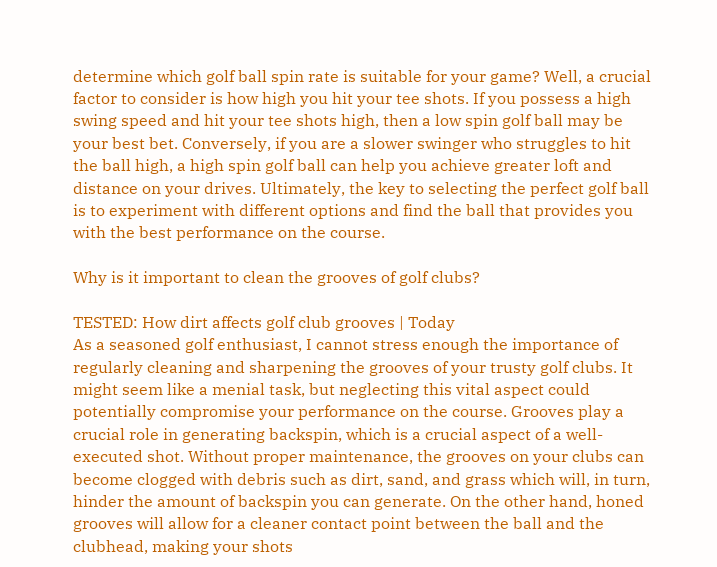determine which golf ball spin rate is suitable for your game? Well, a crucial factor to consider is how high you hit your tee shots. If you possess a high swing speed and hit your tee shots high, then a low spin golf ball may be your best bet. Conversely, if you are a slower swinger who struggles to hit the ball high, a high spin golf ball can help you achieve greater loft and distance on your drives. Ultimately, the key to selecting the perfect golf ball is to experiment with different options and find the ball that provides you with the best performance on the course.

Why is it important to clean the grooves of golf clubs?

TESTED: How dirt affects golf club grooves | Today
As a seasoned golf enthusiast, I cannot stress enough the importance of regularly cleaning and sharpening the grooves of your trusty golf clubs. It might seem like a menial task, but neglecting this vital aspect could potentially compromise your performance on the course. Grooves play a crucial role in generating backspin, which is a crucial aspect of a well-executed shot. Without proper maintenance, the grooves on your clubs can become clogged with debris such as dirt, sand, and grass which will, in turn, hinder the amount of backspin you can generate. On the other hand, honed grooves will allow for a cleaner contact point between the ball and the clubhead, making your shots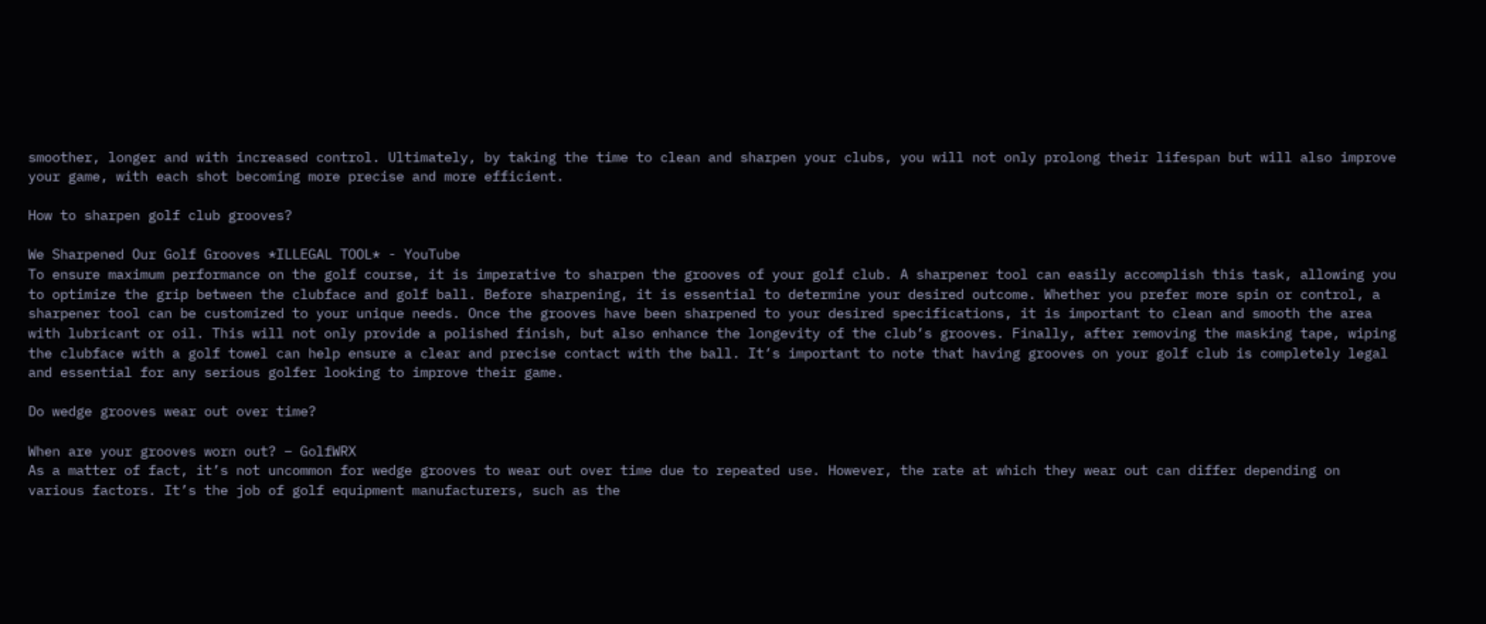smoother, longer and with increased control. Ultimately, by taking the time to clean and sharpen your clubs, you will not only prolong their lifespan but will also improve your game, with each shot becoming more precise and more efficient.

How to sharpen golf club grooves?

We Sharpened Our Golf Grooves *ILLEGAL TOOL* - YouTube
To ensure maximum performance on the golf course, it is imperative to sharpen the grooves of your golf club. A sharpener tool can easily accomplish this task, allowing you to optimize the grip between the clubface and golf ball. Before sharpening, it is essential to determine your desired outcome. Whether you prefer more spin or control, a sharpener tool can be customized to your unique needs. Once the grooves have been sharpened to your desired specifications, it is important to clean and smooth the area with lubricant or oil. This will not only provide a polished finish, but also enhance the longevity of the club’s grooves. Finally, after removing the masking tape, wiping the clubface with a golf towel can help ensure a clear and precise contact with the ball. It’s important to note that having grooves on your golf club is completely legal and essential for any serious golfer looking to improve their game.

Do wedge grooves wear out over time?

When are your grooves worn out? – GolfWRX
As a matter of fact, it’s not uncommon for wedge grooves to wear out over time due to repeated use. However, the rate at which they wear out can differ depending on various factors. It’s the job of golf equipment manufacturers, such as the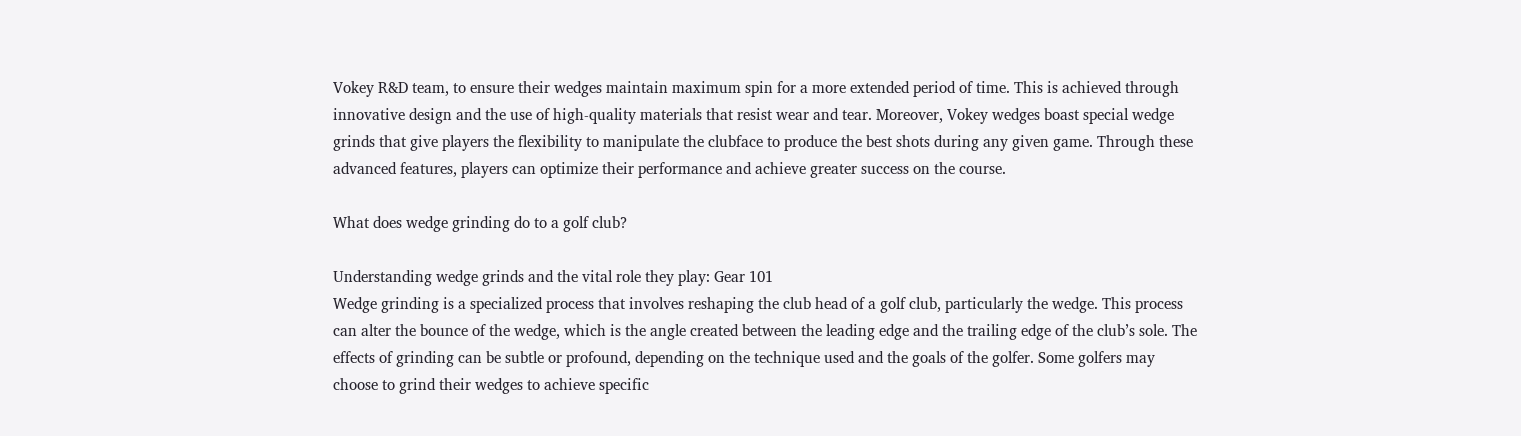Vokey R&D team, to ensure their wedges maintain maximum spin for a more extended period of time. This is achieved through innovative design and the use of high-quality materials that resist wear and tear. Moreover, Vokey wedges boast special wedge grinds that give players the flexibility to manipulate the clubface to produce the best shots during any given game. Through these advanced features, players can optimize their performance and achieve greater success on the course.

What does wedge grinding do to a golf club?

Understanding wedge grinds and the vital role they play: Gear 101
Wedge grinding is a specialized process that involves reshaping the club head of a golf club, particularly the wedge. This process can alter the bounce of the wedge, which is the angle created between the leading edge and the trailing edge of the club’s sole. The effects of grinding can be subtle or profound, depending on the technique used and the goals of the golfer. Some golfers may choose to grind their wedges to achieve specific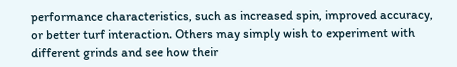performance characteristics, such as increased spin, improved accuracy, or better turf interaction. Others may simply wish to experiment with different grinds and see how their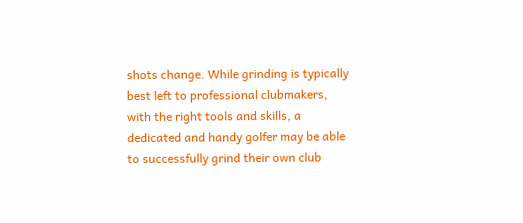shots change. While grinding is typically best left to professional clubmakers, with the right tools and skills, a dedicated and handy golfer may be able to successfully grind their own club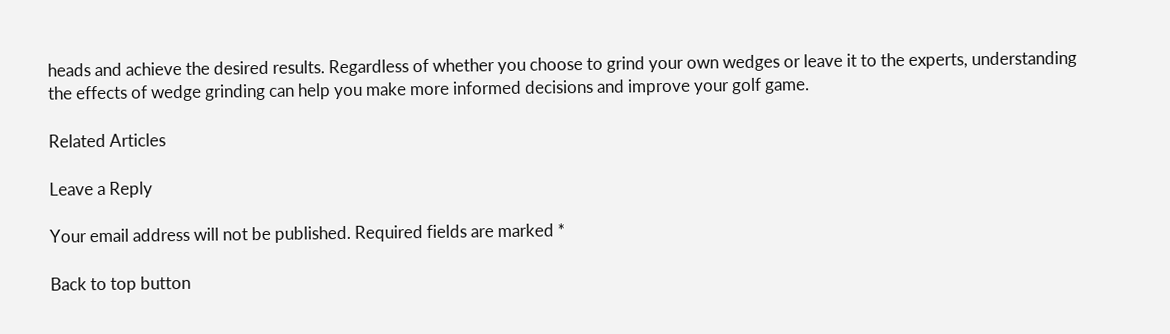heads and achieve the desired results. Regardless of whether you choose to grind your own wedges or leave it to the experts, understanding the effects of wedge grinding can help you make more informed decisions and improve your golf game.

Related Articles

Leave a Reply

Your email address will not be published. Required fields are marked *

Back to top button